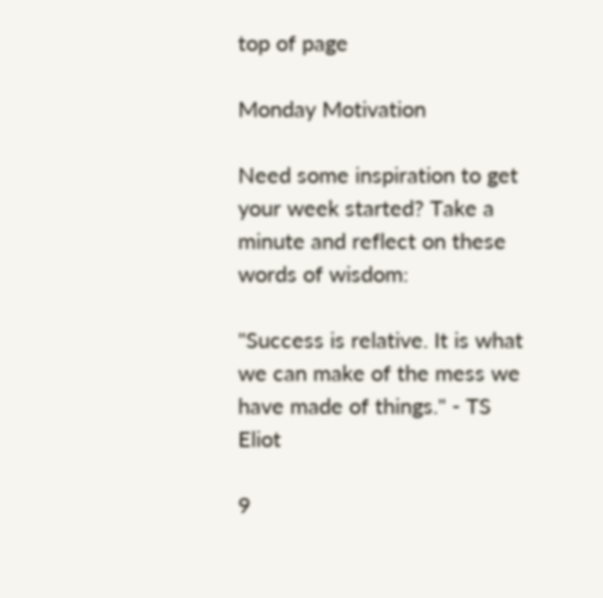top of page

Monday Motivation

Need some inspiration to get your week started? Take a minute and reflect on these words of wisdom:

"Success is relative. It is what we can make of the mess we have made of things." - TS Eliot

9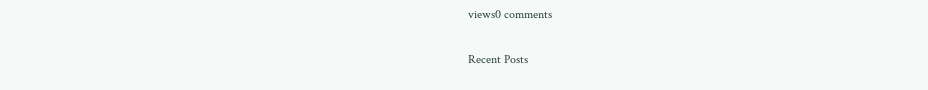views0 comments

Recent Posts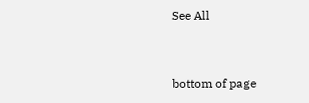See All


bottom of page